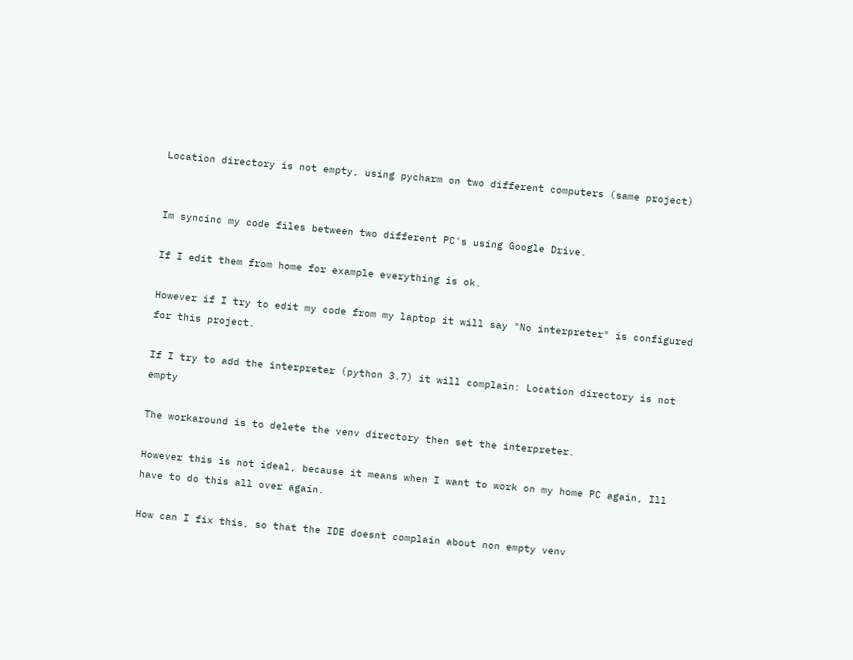Location directory is not empty, using pycharm on two different computers (same project)


Im syncinc my code files between two different PC's using Google Drive.

If I edit them from home for example everything is ok.

However if I try to edit my code from my laptop it will say "No interpreter" is configured for this project.

If I try to add the interpreter (python 3.7) it will complain: Location directory is not empty

The workaround is to delete the venv directory then set the interpreter.

However this is not ideal, because it means when I want to work on my home PC again, Ill have to do this all over again.

How can I fix this, so that the IDE doesnt complain about non empty venv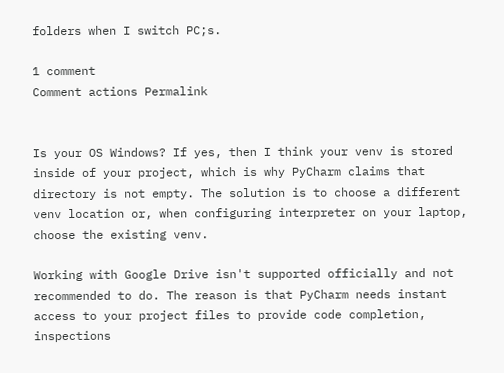folders when I switch PC;s.

1 comment
Comment actions Permalink


Is your OS Windows? If yes, then I think your venv is stored inside of your project, which is why PyCharm claims that directory is not empty. The solution is to choose a different venv location or, when configuring interpreter on your laptop, choose the existing venv.

Working with Google Drive isn't supported officially and not recommended to do. The reason is that PyCharm needs instant access to your project files to provide code completion, inspections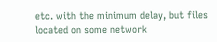etc. with the minimum delay, but files located on some network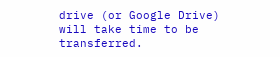drive (or Google Drive) will take time to be transferred.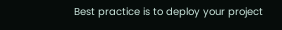Best practice is to deploy your project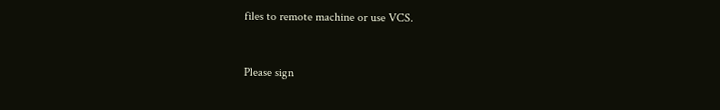files to remote machine or use VCS.


Please sign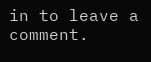in to leave a comment.